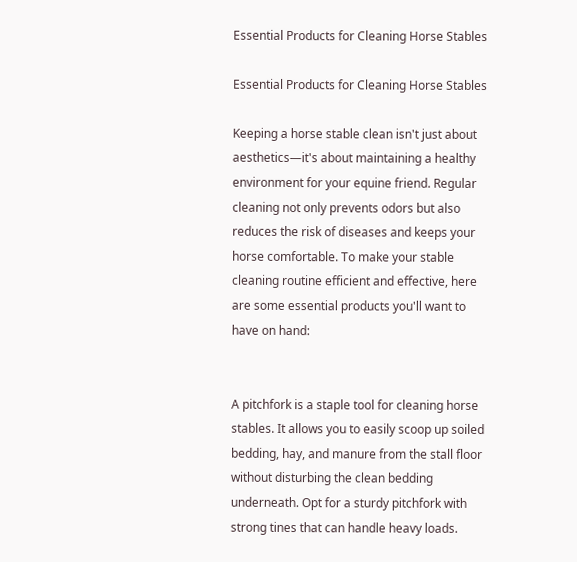Essential Products for Cleaning Horse Stables

Essential Products for Cleaning Horse Stables

Keeping a horse stable clean isn't just about aesthetics—it's about maintaining a healthy environment for your equine friend. Regular cleaning not only prevents odors but also reduces the risk of diseases and keeps your horse comfortable. To make your stable cleaning routine efficient and effective, here are some essential products you'll want to have on hand:


A pitchfork is a staple tool for cleaning horse stables. It allows you to easily scoop up soiled bedding, hay, and manure from the stall floor without disturbing the clean bedding underneath. Opt for a sturdy pitchfork with strong tines that can handle heavy loads.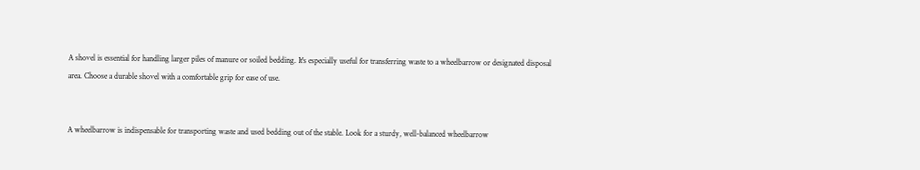A shovel is essential for handling larger piles of manure or soiled bedding. It's especially useful for transferring waste to a wheelbarrow or designated disposal area. Choose a durable shovel with a comfortable grip for ease of use.


A wheelbarrow is indispensable for transporting waste and used bedding out of the stable. Look for a sturdy, well-balanced wheelbarrow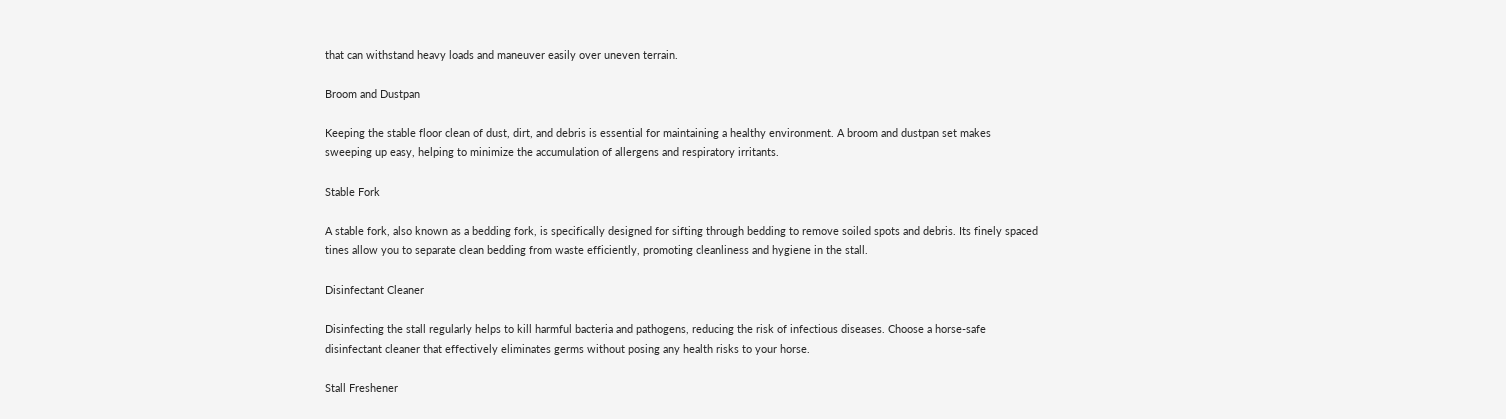that can withstand heavy loads and maneuver easily over uneven terrain.

Broom and Dustpan

Keeping the stable floor clean of dust, dirt, and debris is essential for maintaining a healthy environment. A broom and dustpan set makes sweeping up easy, helping to minimize the accumulation of allergens and respiratory irritants.

Stable Fork

A stable fork, also known as a bedding fork, is specifically designed for sifting through bedding to remove soiled spots and debris. Its finely spaced tines allow you to separate clean bedding from waste efficiently, promoting cleanliness and hygiene in the stall.

Disinfectant Cleaner

Disinfecting the stall regularly helps to kill harmful bacteria and pathogens, reducing the risk of infectious diseases. Choose a horse-safe disinfectant cleaner that effectively eliminates germs without posing any health risks to your horse.

Stall Freshener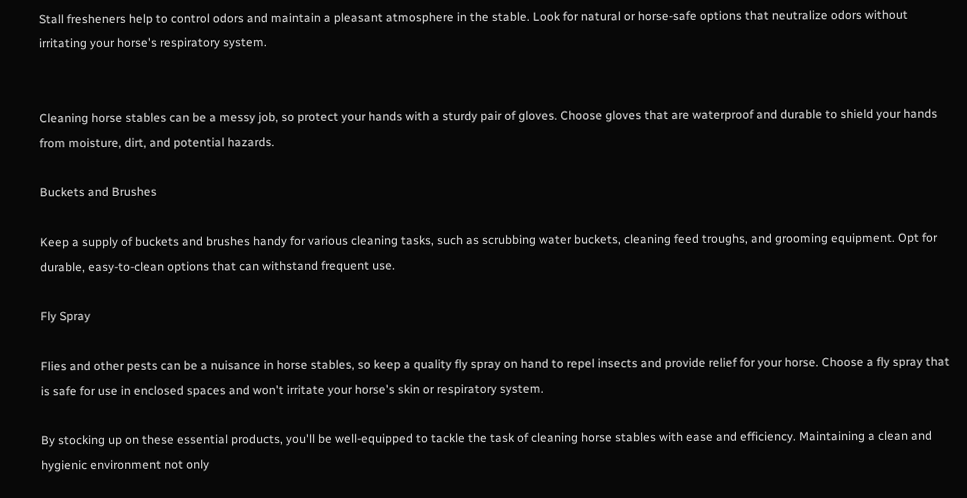Stall fresheners help to control odors and maintain a pleasant atmosphere in the stable. Look for natural or horse-safe options that neutralize odors without irritating your horse's respiratory system.


Cleaning horse stables can be a messy job, so protect your hands with a sturdy pair of gloves. Choose gloves that are waterproof and durable to shield your hands from moisture, dirt, and potential hazards.

Buckets and Brushes

Keep a supply of buckets and brushes handy for various cleaning tasks, such as scrubbing water buckets, cleaning feed troughs, and grooming equipment. Opt for durable, easy-to-clean options that can withstand frequent use.

Fly Spray

Flies and other pests can be a nuisance in horse stables, so keep a quality fly spray on hand to repel insects and provide relief for your horse. Choose a fly spray that is safe for use in enclosed spaces and won't irritate your horse's skin or respiratory system.

By stocking up on these essential products, you'll be well-equipped to tackle the task of cleaning horse stables with ease and efficiency. Maintaining a clean and hygienic environment not only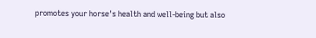promotes your horse's health and well-being but also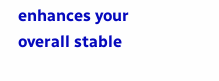enhances your overall stable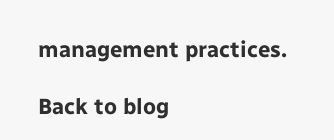management practices.

Back to blog